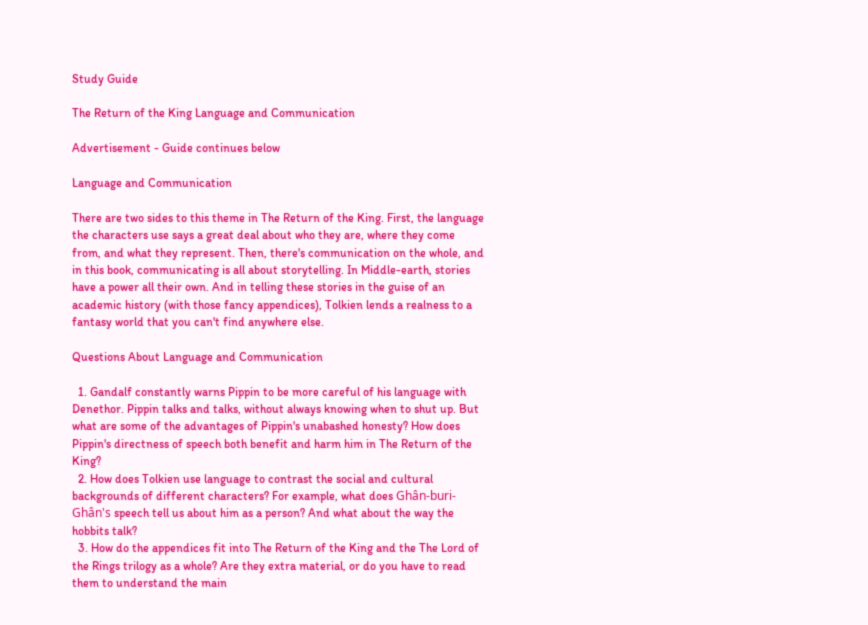Study Guide

The Return of the King Language and Communication

Advertisement - Guide continues below

Language and Communication

There are two sides to this theme in The Return of the King. First, the language the characters use says a great deal about who they are, where they come from, and what they represent. Then, there's communication on the whole, and in this book, communicating is all about storytelling. In Middle-earth, stories have a power all their own. And in telling these stories in the guise of an academic history (with those fancy appendices), Tolkien lends a realness to a fantasy world that you can't find anywhere else.

Questions About Language and Communication

  1. Gandalf constantly warns Pippin to be more careful of his language with Denethor. Pippin talks and talks, without always knowing when to shut up. But what are some of the advantages of Pippin's unabashed honesty? How does Pippin's directness of speech both benefit and harm him in The Return of the King?
  2. How does Tolkien use language to contrast the social and cultural backgrounds of different characters? For example, what does Ghân-buri-Ghân's speech tell us about him as a person? And what about the way the hobbits talk?
  3. How do the appendices fit into The Return of the King and the The Lord of the Rings trilogy as a whole? Are they extra material, or do you have to read them to understand the main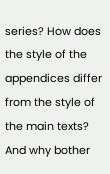series? How does the style of the appendices differ from the style of the main texts? And why bother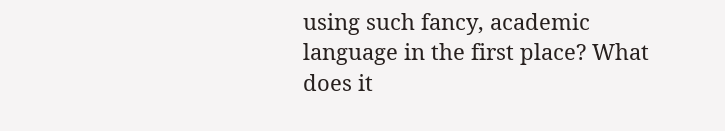using such fancy, academic language in the first place? What does it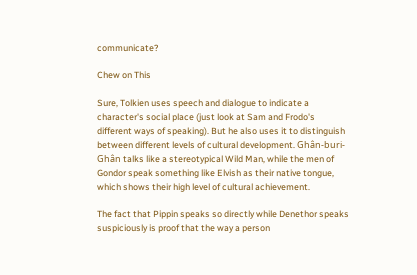communicate?

Chew on This

Sure, Tolkien uses speech and dialogue to indicate a character's social place (just look at Sam and Frodo's different ways of speaking). But he also uses it to distinguish between different levels of cultural development. Ghân-buri-Ghân talks like a stereotypical Wild Man, while the men of Gondor speak something like Elvish as their native tongue, which shows their high level of cultural achievement.

The fact that Pippin speaks so directly while Denethor speaks suspiciously is proof that the way a person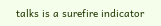talks is a surefire indicator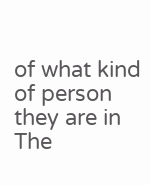of what kind of person they are in The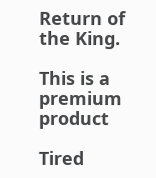Return of the King.

This is a premium product

Tired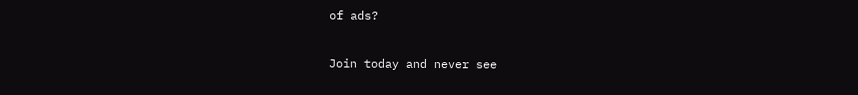of ads?

Join today and never see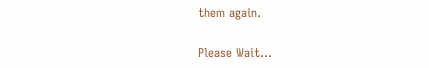them again.

Please Wait...